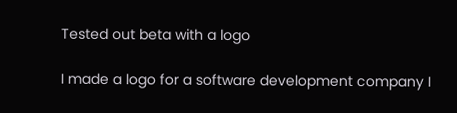Tested out beta with a logo

I made a logo for a software development company I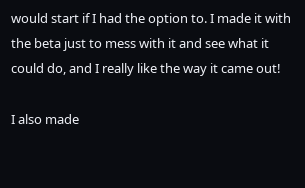would start if I had the option to. I made it with the beta just to mess with it and see what it could do, and I really like the way it came out!

I also made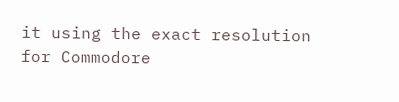it using the exact resolution for Commodore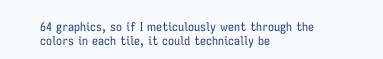64 graphics, so if I meticulously went through the colors in each tile, it could technically be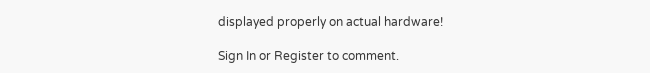displayed properly on actual hardware!

Sign In or Register to comment.